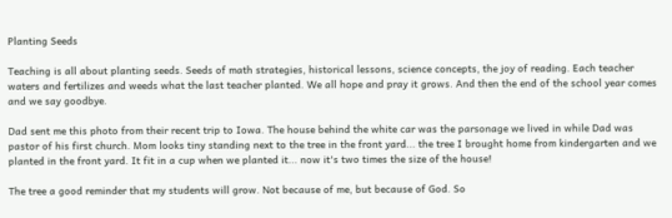Planting Seeds

Teaching is all about planting seeds. Seeds of math strategies, historical lessons, science concepts, the joy of reading. Each teacher waters and fertilizes and weeds what the last teacher planted. We all hope and pray it grows. And then the end of the school year comes and we say goodbye.

Dad sent me this photo from their recent trip to Iowa. The house behind the white car was the parsonage we lived in while Dad was pastor of his first church. Mom looks tiny standing next to the tree in the front yard... the tree I brought home from kindergarten and we planted in the front yard. It fit in a cup when we planted it... now it's two times the size of the house!

The tree a good reminder that my students will grow. Not because of me, but because of God. So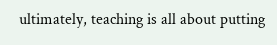ultimately, teaching is all about putting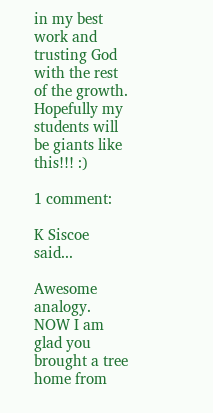in my best work and trusting God with the rest of the growth. Hopefully my students will be giants like this!!! :)

1 comment:

K Siscoe said...

Awesome analogy. NOW I am glad you brought a tree home from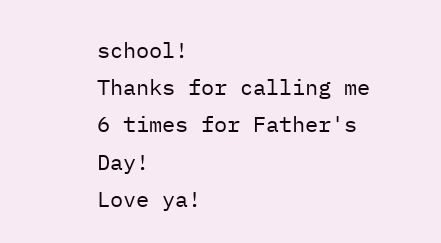school!
Thanks for calling me 6 times for Father's Day!
Love ya!